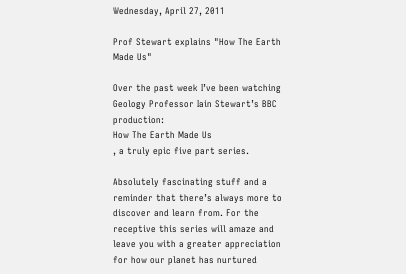Wednesday, April 27, 2011

Prof Stewart explains "How The Earth Made Us"

Over the past week I’ve been watching
Geology Professor Iain Stewart’s BBC production:
How The Earth Made Us
, a truly epic five part series.

Absolutely fascinating stuff and a reminder that there’s always more to discover and learn from. For the receptive this series will amaze and leave you with a greater appreciation for how our planet has nurtured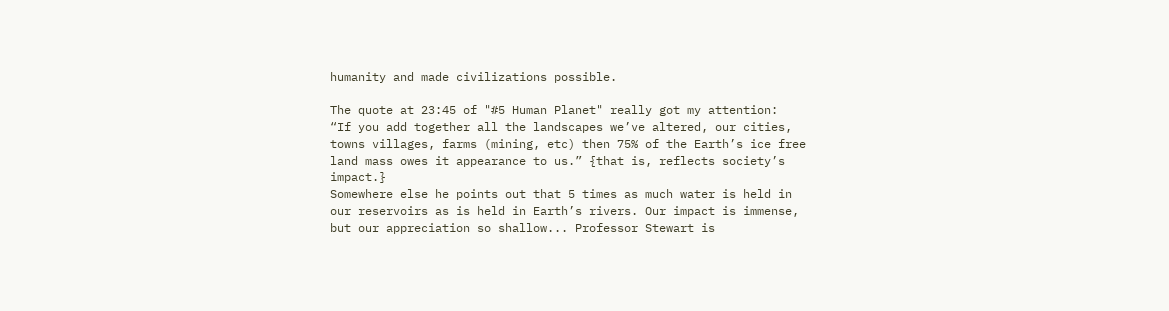humanity and made civilizations possible.

The quote at 23:45 of "#5 Human Planet" really got my attention:
“If you add together all the landscapes we’ve altered, our cities, towns villages, farms (mining, etc) then 75% of the Earth’s ice free land mass owes it appearance to us.” {that is, reflects society’s impact.}
Somewhere else he points out that 5 times as much water is held in our reservoirs as is held in Earth’s rivers. Our impact is immense, but our appreciation so shallow... Professor Stewart is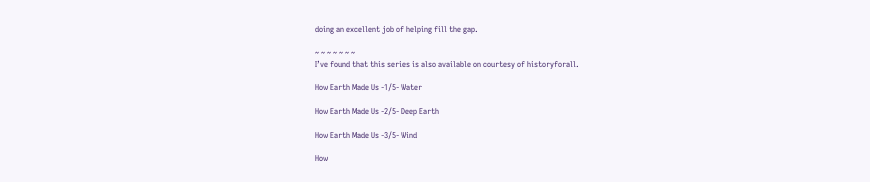doing an excellent job of helping fill the gap.

~ ~ ~ ~ ~ ~ ~
I’ve found that this series is also available on courtesy of historyforall.

How Earth Made Us -1/5- Water

How Earth Made Us -2/5- Deep Earth

How Earth Made Us -3/5- Wind

How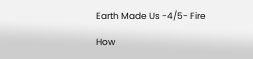Earth Made Us -4/5- Fire

How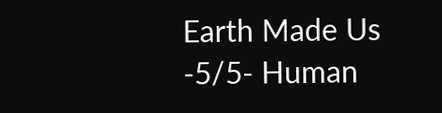Earth Made Us -5/5- Human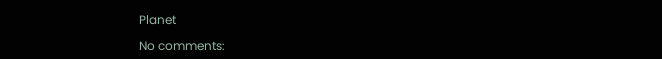Planet

No comments: